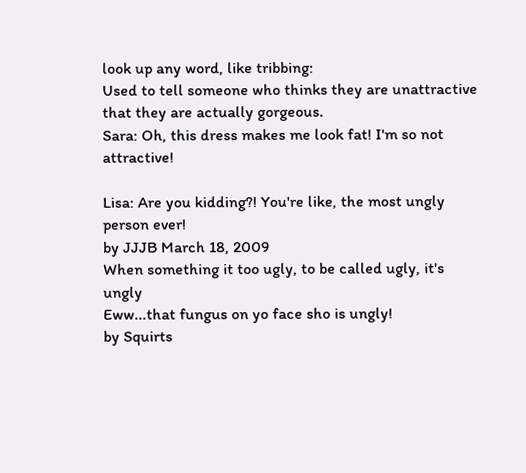look up any word, like tribbing:
Used to tell someone who thinks they are unattractive that they are actually gorgeous.
Sara: Oh, this dress makes me look fat! I'm so not attractive!

Lisa: Are you kidding?! You're like, the most ungly person ever!
by JJJB March 18, 2009
When something it too ugly, to be called ugly, it's ungly
Eww...that fungus on yo face sho is ungly!
by Squirts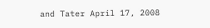and Tater April 17, 2008